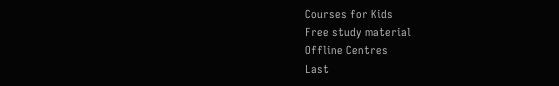Courses for Kids
Free study material
Offline Centres
Last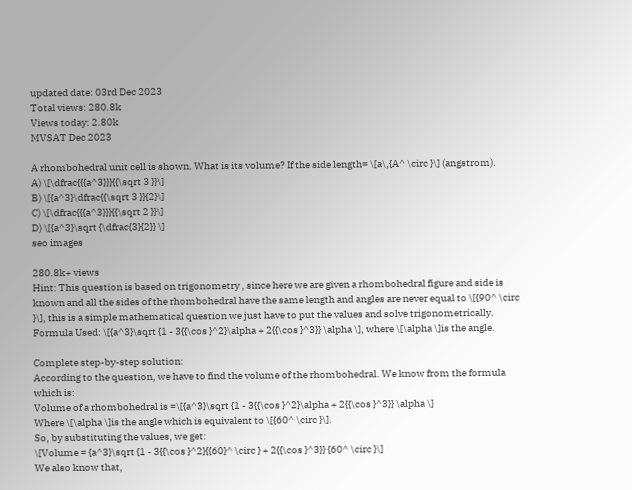updated date: 03rd Dec 2023
Total views: 280.8k
Views today: 2.80k
MVSAT Dec 2023

A rhombohedral unit cell is shown. What is its volume? If the side length= \[a\,{A^ \circ }\] (angstrom).
A) \[\dfrac{{{a^3}}}{{\sqrt 3 }}\]
B) \[{a^3}\dfrac{{\sqrt 3 }}{2}\]
C) \[\dfrac{{{a^3}}}{{\sqrt 2 }}\]
D) \[{a^3}\sqrt {\dfrac{3}{2}} \]
seo images

280.8k+ views
Hint: This question is based on trigonometry , since here we are given a rhombohedral figure and side is known and all the sides of the rhombohedral have the same length and angles are never equal to \[{90^ \circ }\], this is a simple mathematical question we just have to put the values and solve trigonometrically.
Formula Used: \[{a^3}\sqrt {1 - 3{{\cos }^2}\alpha + 2{{\cos }^3}} \alpha \], where \[\alpha \]is the angle.

Complete step-by-step solution:
According to the question, we have to find the volume of the rhombohedral. We know from the formula which is:
Volume of a rhombohedral is =\[{a^3}\sqrt {1 - 3{{\cos }^2}\alpha + 2{{\cos }^3}} \alpha \]
Where \[\alpha \]is the angle which is equivalent to \[{60^ \circ }\].
So, by substituting the values, we get:
\[Volume = {a^3}\sqrt {1 - 3{{\cos }^2}{{60}^ \circ } + 2{{\cos }^3}} {60^ \circ }\]
We also know that,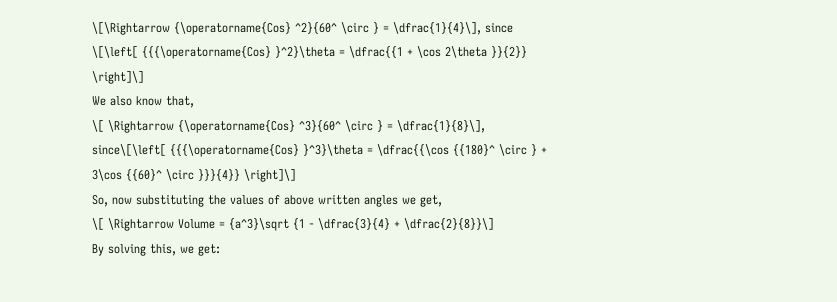\[\Rightarrow {\operatorname{Cos} ^2}{60^ \circ } = \dfrac{1}{4}\], since \[\left[ {{{\operatorname{Cos} }^2}\theta = \dfrac{{1 + \cos 2\theta }}{2}} \right]\]
We also know that,
\[ \Rightarrow {\operatorname{Cos} ^3}{60^ \circ } = \dfrac{1}{8}\], since\[\left[ {{{\operatorname{Cos} }^3}\theta = \dfrac{{\cos {{180}^ \circ } + 3\cos {{60}^ \circ }}}{4}} \right]\]
So, now substituting the values of above written angles we get,
\[ \Rightarrow Volume = {a^3}\sqrt {1 - \dfrac{3}{4} + \dfrac{2}{8}}\]
By solving this, we get: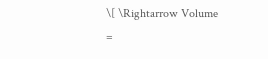\[ \Rightarrow Volume =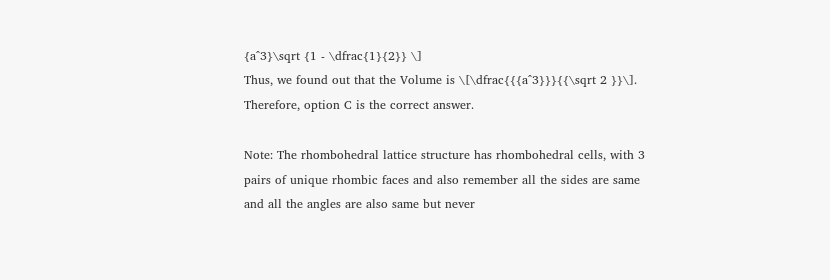{a^3}\sqrt {1 - \dfrac{1}{2}} \]
Thus, we found out that the Volume is \[\dfrac{{{a^3}}}{{\sqrt 2 }}\].
Therefore, option C is the correct answer.

Note: The rhombohedral lattice structure has rhombohedral cells, with 3 pairs of unique rhombic faces and also remember all the sides are same and all the angles are also same but never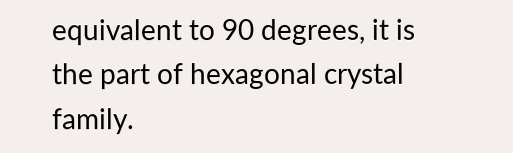equivalent to 90 degrees, it is the part of hexagonal crystal family.